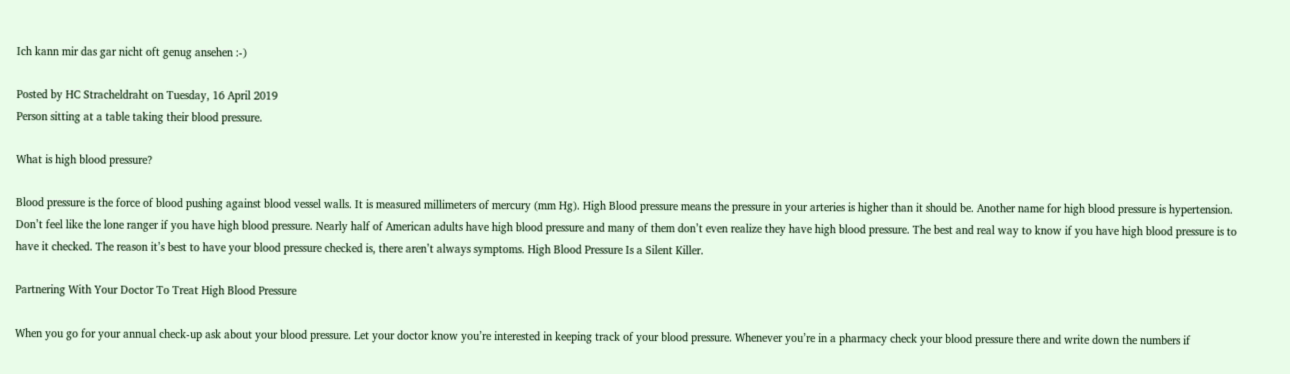Ich kann mir das gar nicht oft genug ansehen :-)

Posted by HC Stracheldraht on Tuesday, 16 April 2019
Person sitting at a table taking their blood pressure.

What is high blood pressure?

Blood pressure is the force of blood pushing against blood vessel walls. It is measured millimeters of mercury (mm Hg). High Blood pressure means the pressure in your arteries is higher than it should be. Another name for high blood pressure is hypertension. Don’t feel like the lone ranger if you have high blood pressure. Nearly half of American adults have high blood pressure and many of them don’t even realize they have high blood pressure. The best and real way to know if you have high blood pressure is to have it checked. The reason it’s best to have your blood pressure checked is, there aren’t always symptoms. High Blood Pressure Is a Silent Killer.

Partnering With Your Doctor To Treat High Blood Pressure

When you go for your annual check-up ask about your blood pressure. Let your doctor know you’re interested in keeping track of your blood pressure. Whenever you’re in a pharmacy check your blood pressure there and write down the numbers if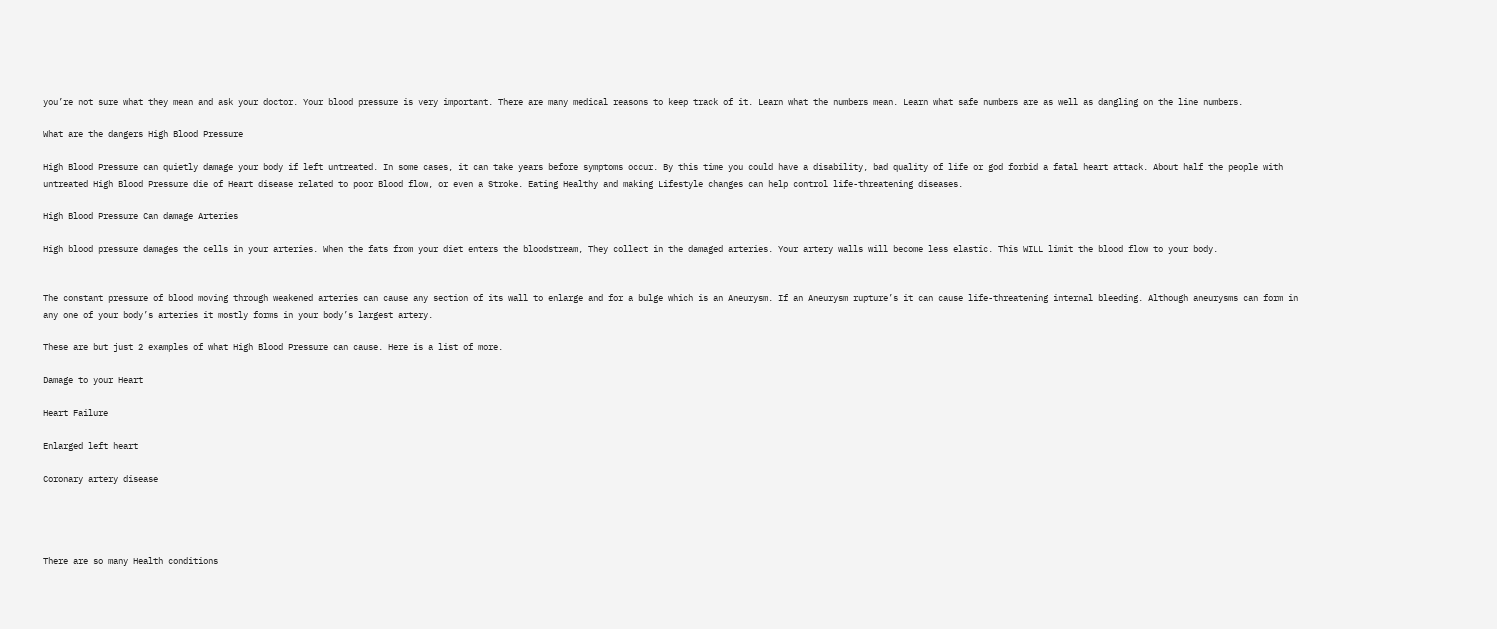you’re not sure what they mean and ask your doctor. Your blood pressure is very important. There are many medical reasons to keep track of it. Learn what the numbers mean. Learn what safe numbers are as well as dangling on the line numbers.

What are the dangers High Blood Pressure

High Blood Pressure can quietly damage your body if left untreated. In some cases, it can take years before symptoms occur. By this time you could have a disability, bad quality of life or god forbid a fatal heart attack. About half the people with untreated High Blood Pressure die of Heart disease related to poor Blood flow, or even a Stroke. Eating Healthy and making Lifestyle changes can help control life-threatening diseases.

High Blood Pressure Can damage Arteries

High blood pressure damages the cells in your arteries. When the fats from your diet enters the bloodstream, They collect in the damaged arteries. Your artery walls will become less elastic. This WILL limit the blood flow to your body.


The constant pressure of blood moving through weakened arteries can cause any section of its wall to enlarge and for a bulge which is an Aneurysm. If an Aneurysm rupture’s it can cause life-threatening internal bleeding. Although aneurysms can form in any one of your body’s arteries it mostly forms in your body’s largest artery.

These are but just 2 examples of what High Blood Pressure can cause. Here is a list of more.

Damage to your Heart

Heart Failure

Enlarged left heart

Coronary artery disease




There are so many Health conditions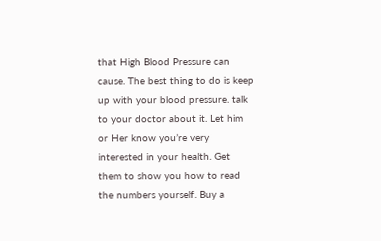that High Blood Pressure can cause. The best thing to do is keep up with your blood pressure. talk to your doctor about it. Let him or Her know you’re very interested in your health. Get them to show you how to read the numbers yourself. Buy a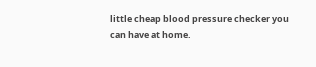little cheap blood pressure checker you can have at home.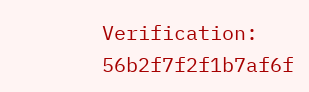Verification: 56b2f7f2f1b7af6f